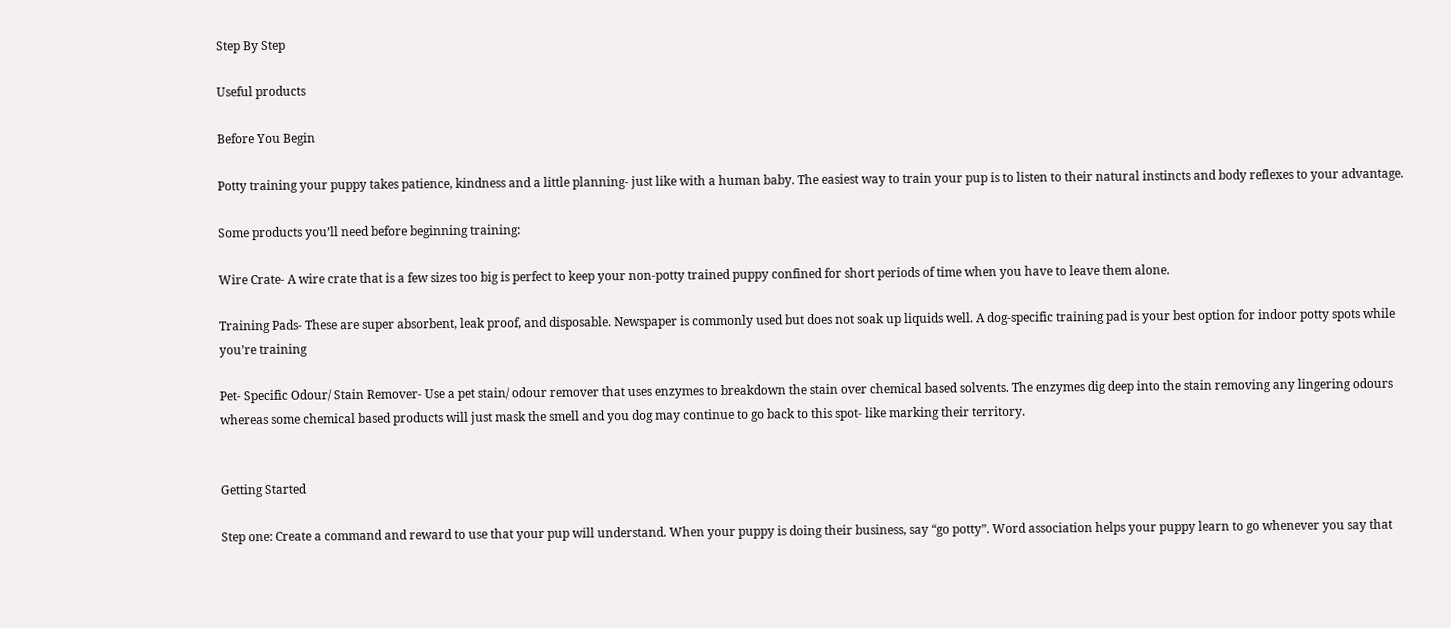Step By Step

Useful products

Before You Begin

Potty training your puppy takes patience, kindness and a little planning- just like with a human baby. The easiest way to train your pup is to listen to their natural instincts and body reflexes to your advantage.

Some products you’ll need before beginning training:

Wire Crate- A wire crate that is a few sizes too big is perfect to keep your non-potty trained puppy confined for short periods of time when you have to leave them alone.

Training Pads- These are super absorbent, leak proof, and disposable. Newspaper is commonly used but does not soak up liquids well. A dog-specific training pad is your best option for indoor potty spots while you’re training

Pet- Specific Odour/ Stain Remover- Use a pet stain/ odour remover that uses enzymes to breakdown the stain over chemical based solvents. The enzymes dig deep into the stain removing any lingering odours whereas some chemical based products will just mask the smell and you dog may continue to go back to this spot- like marking their territory.


Getting Started

Step one: Create a command and reward to use that your pup will understand. When your puppy is doing their business, say “go potty”. Word association helps your puppy learn to go whenever you say that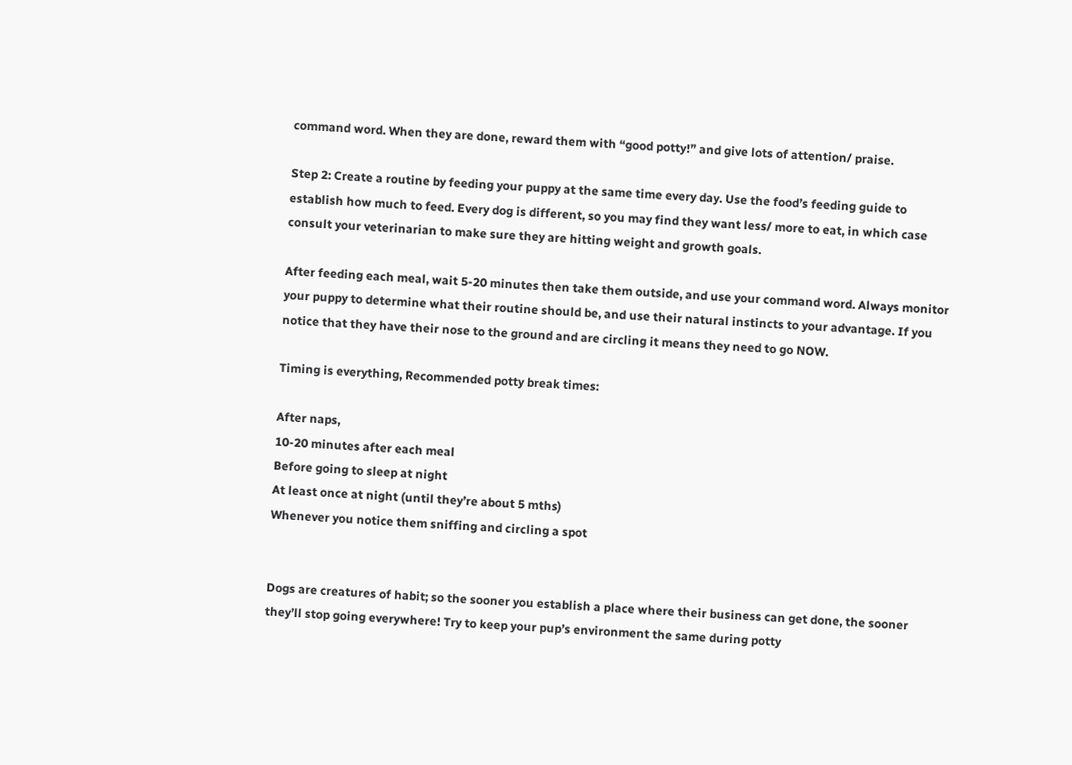command word. When they are done, reward them with “good potty!” and give lots of attention/ praise.

Step 2: Create a routine by feeding your puppy at the same time every day. Use the food’s feeding guide to establish how much to feed. Every dog is different, so you may find they want less/ more to eat, in which case consult your veterinarian to make sure they are hitting weight and growth goals.

After feeding each meal, wait 5-20 minutes then take them outside, and use your command word. Always monitor your puppy to determine what their routine should be, and use their natural instincts to your advantage. If you notice that they have their nose to the ground and are circling it means they need to go NOW.

Timing is everything, Recommended potty break times:

After naps,
10-20 minutes after each meal
Before going to sleep at night
At least once at night (until they’re about 5 mths)
Whenever you notice them sniffing and circling a spot


Dogs are creatures of habit; so the sooner you establish a place where their business can get done, the sooner they’ll stop going everywhere! Try to keep your pup’s environment the same during potty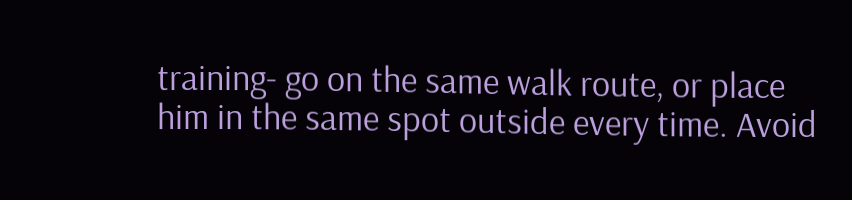training- go on the same walk route, or place him in the same spot outside every time. Avoid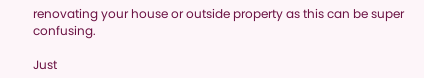renovating your house or outside property as this can be super confusing.

Just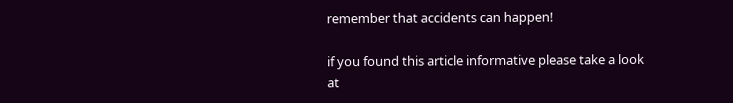remember that accidents can happen!

if you found this article informative please take a look at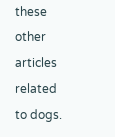these other articles related to dogs.